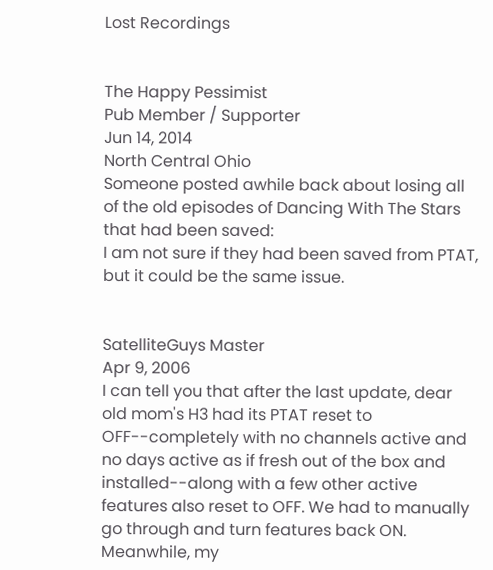Lost Recordings


The Happy Pessimist
Pub Member / Supporter
Jun 14, 2014
North Central Ohio
Someone posted awhile back about losing all of the old episodes of Dancing With The Stars that had been saved:
I am not sure if they had been saved from PTAT, but it could be the same issue.


SatelliteGuys Master
Apr 9, 2006
I can tell you that after the last update, dear old mom's H3 had its PTAT reset to OFF--completely with no channels active and no days active as if fresh out of the box and installed--along with a few other active features also reset to OFF. We had to manually go through and turn features back ON. Meanwhile, my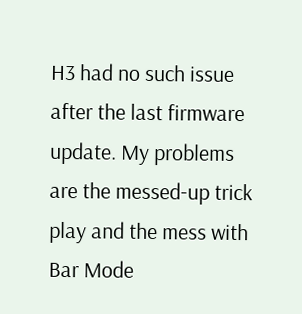H3 had no such issue after the last firmware update. My problems are the messed-up trick play and the mess with Bar Mode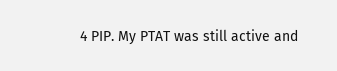4 PIP. My PTAT was still active and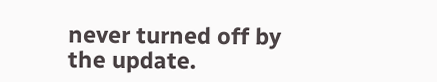never turned off by the update.